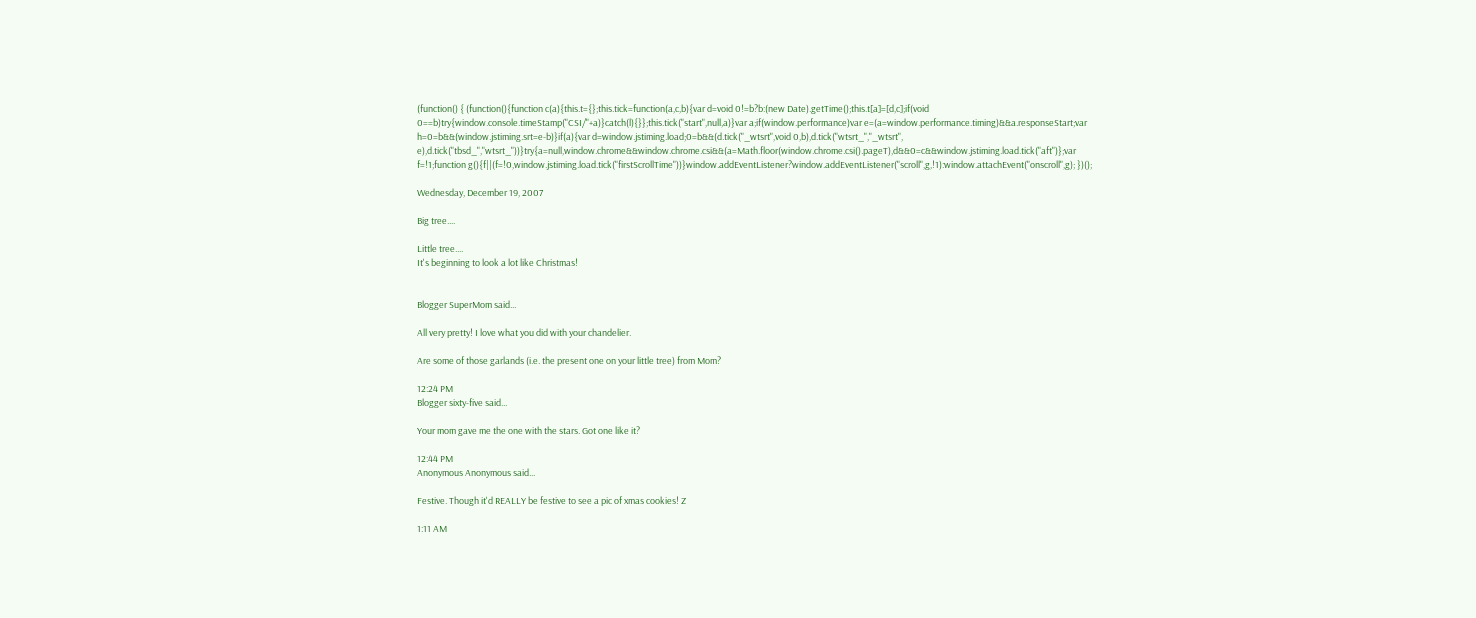(function() { (function(){function c(a){this.t={};this.tick=function(a,c,b){var d=void 0!=b?b:(new Date).getTime();this.t[a]=[d,c];if(void 0==b)try{window.console.timeStamp("CSI/"+a)}catch(l){}};this.tick("start",null,a)}var a;if(window.performance)var e=(a=window.performance.timing)&&a.responseStart;var h=0=b&&(window.jstiming.srt=e-b)}if(a){var d=window.jstiming.load;0=b&&(d.tick("_wtsrt",void 0,b),d.tick("wtsrt_","_wtsrt", e),d.tick("tbsd_","wtsrt_"))}try{a=null,window.chrome&&window.chrome.csi&&(a=Math.floor(window.chrome.csi().pageT),d&&0=c&&window.jstiming.load.tick("aft")};var f=!1;function g(){f||(f=!0,window.jstiming.load.tick("firstScrollTime"))}window.addEventListener?window.addEventListener("scroll",g,!1):window.attachEvent("onscroll",g); })();

Wednesday, December 19, 2007

Big tree....

Little tree....
It's beginning to look a lot like Christmas!


Blogger SuperMom said...

All very pretty! I love what you did with your chandelier.

Are some of those garlands (i.e. the present one on your little tree) from Mom?

12:24 PM
Blogger sixty-five said...

Your mom gave me the one with the stars. Got one like it?

12:44 PM
Anonymous Anonymous said...

Festive. Though it'd REALLY be festive to see a pic of xmas cookies! Z

1:11 AM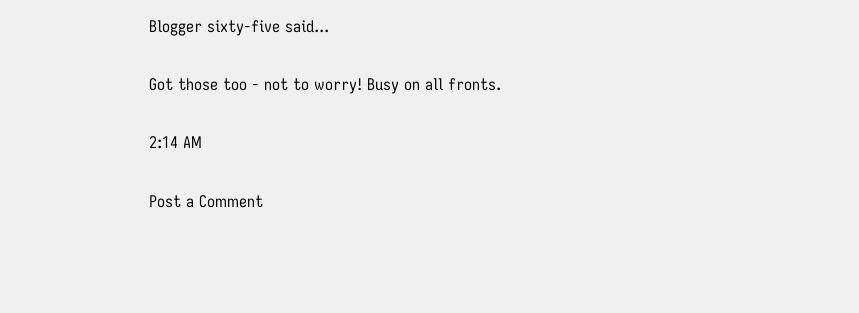Blogger sixty-five said...

Got those too - not to worry! Busy on all fronts.

2:14 AM

Post a Comment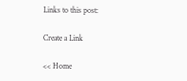Links to this post:

Create a Link

<< Home